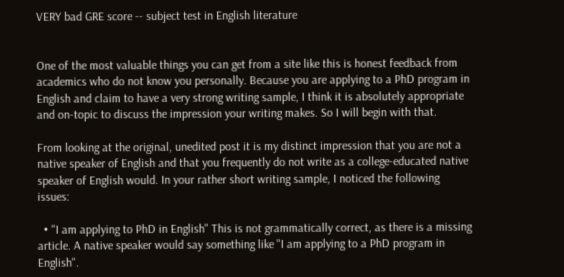VERY bad GRE score -- subject test in English literature


One of the most valuable things you can get from a site like this is honest feedback from academics who do not know you personally. Because you are applying to a PhD program in English and claim to have a very strong writing sample, I think it is absolutely appropriate and on-topic to discuss the impression your writing makes. So I will begin with that.

From looking at the original, unedited post it is my distinct impression that you are not a native speaker of English and that you frequently do not write as a college-educated native speaker of English would. In your rather short writing sample, I noticed the following issues:

  • "I am applying to PhD in English" This is not grammatically correct, as there is a missing article. A native speaker would say something like "I am applying to a PhD program in English".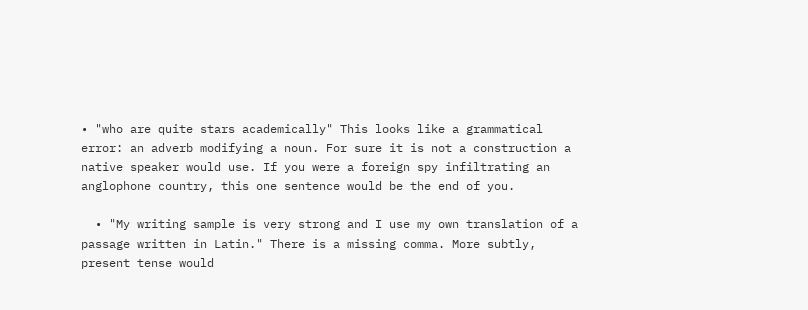• "who are quite stars academically" This looks like a grammatical error: an adverb modifying a noun. For sure it is not a construction a native speaker would use. If you were a foreign spy infiltrating an anglophone country, this one sentence would be the end of you.

  • "My writing sample is very strong and I use my own translation of a passage written in Latin." There is a missing comma. More subtly, present tense would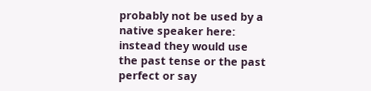probably not be used by a native speaker here: instead they would use the past tense or the past perfect or say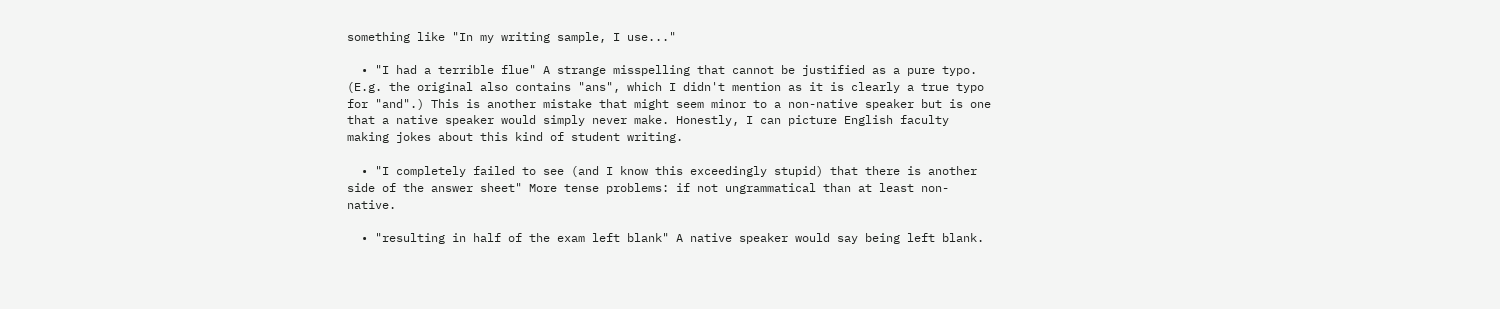something like "In my writing sample, I use..."

  • "I had a terrible flue" A strange misspelling that cannot be justified as a pure typo. (E.g. the original also contains "ans", which I didn't mention as it is clearly a true typo for "and".) This is another mistake that might seem minor to a non-native speaker but is one that a native speaker would simply never make. Honestly, I can picture English faculty making jokes about this kind of student writing.

  • "I completely failed to see (and I know this exceedingly stupid) that there is another side of the answer sheet" More tense problems: if not ungrammatical than at least non-native.

  • "resulting in half of the exam left blank" A native speaker would say being left blank.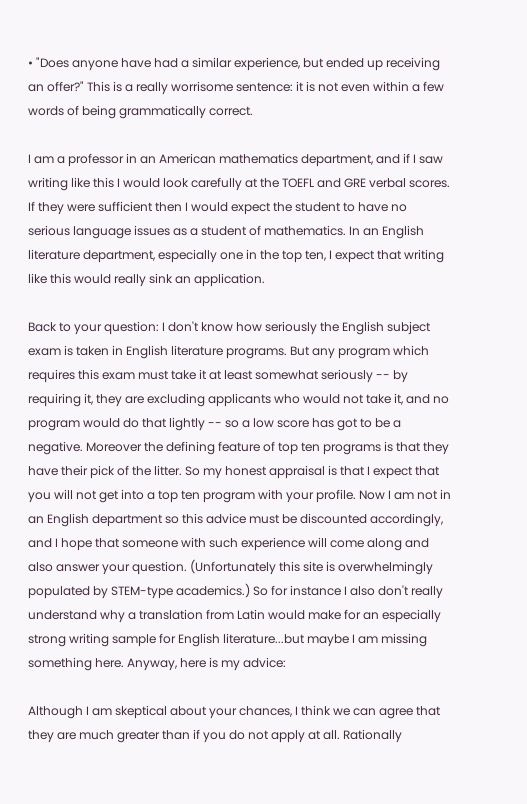• "Does anyone have had a similar experience, but ended up receiving an offer?" This is a really worrisome sentence: it is not even within a few words of being grammatically correct.

I am a professor in an American mathematics department, and if I saw writing like this I would look carefully at the TOEFL and GRE verbal scores. If they were sufficient then I would expect the student to have no serious language issues as a student of mathematics. In an English literature department, especially one in the top ten, I expect that writing like this would really sink an application.

Back to your question: I don't know how seriously the English subject exam is taken in English literature programs. But any program which requires this exam must take it at least somewhat seriously -- by requiring it, they are excluding applicants who would not take it, and no program would do that lightly -- so a low score has got to be a negative. Moreover the defining feature of top ten programs is that they have their pick of the litter. So my honest appraisal is that I expect that you will not get into a top ten program with your profile. Now I am not in an English department so this advice must be discounted accordingly, and I hope that someone with such experience will come along and also answer your question. (Unfortunately this site is overwhelmingly populated by STEM-type academics.) So for instance I also don't really understand why a translation from Latin would make for an especially strong writing sample for English literature...but maybe I am missing something here. Anyway, here is my advice:

Although I am skeptical about your chances, I think we can agree that they are much greater than if you do not apply at all. Rationally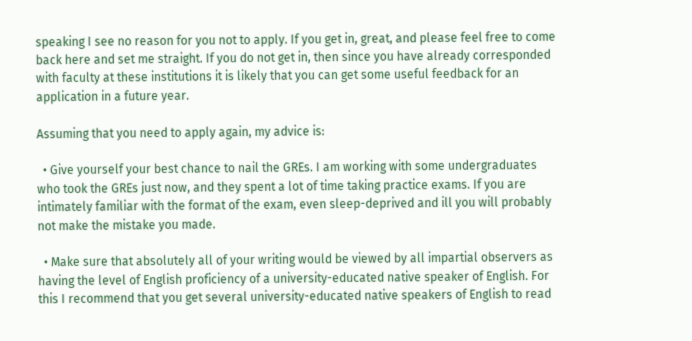speaking I see no reason for you not to apply. If you get in, great, and please feel free to come back here and set me straight. If you do not get in, then since you have already corresponded with faculty at these institutions it is likely that you can get some useful feedback for an application in a future year.

Assuming that you need to apply again, my advice is:

  • Give yourself your best chance to nail the GREs. I am working with some undergraduates who took the GREs just now, and they spent a lot of time taking practice exams. If you are intimately familiar with the format of the exam, even sleep-deprived and ill you will probably not make the mistake you made.

  • Make sure that absolutely all of your writing would be viewed by all impartial observers as having the level of English proficiency of a university-educated native speaker of English. For this I recommend that you get several university-educated native speakers of English to read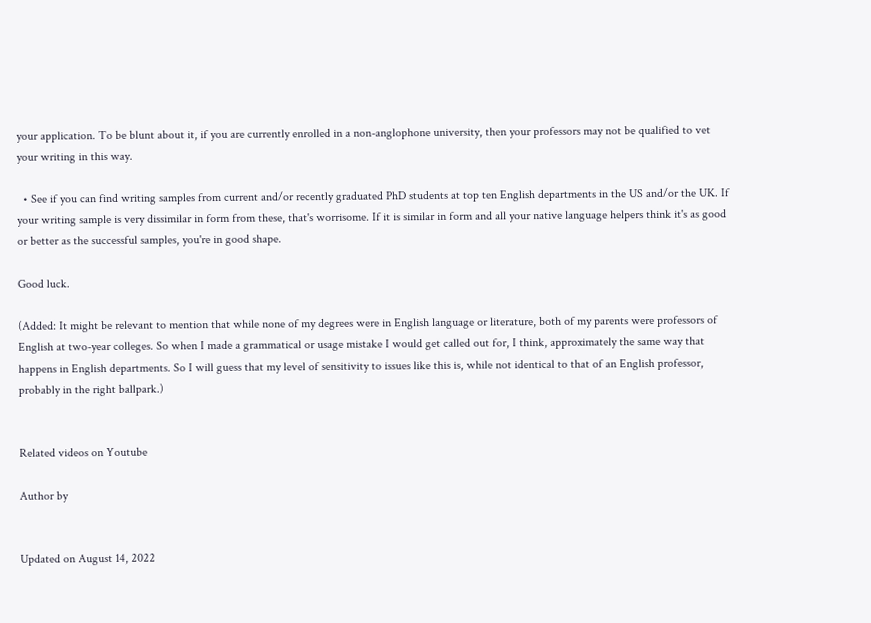your application. To be blunt about it, if you are currently enrolled in a non-anglophone university, then your professors may not be qualified to vet your writing in this way.

  • See if you can find writing samples from current and/or recently graduated PhD students at top ten English departments in the US and/or the UK. If your writing sample is very dissimilar in form from these, that's worrisome. If it is similar in form and all your native language helpers think it's as good or better as the successful samples, you're in good shape.

Good luck.

(Added: It might be relevant to mention that while none of my degrees were in English language or literature, both of my parents were professors of English at two-year colleges. So when I made a grammatical or usage mistake I would get called out for, I think, approximately the same way that happens in English departments. So I will guess that my level of sensitivity to issues like this is, while not identical to that of an English professor, probably in the right ballpark.)


Related videos on Youtube

Author by


Updated on August 14, 2022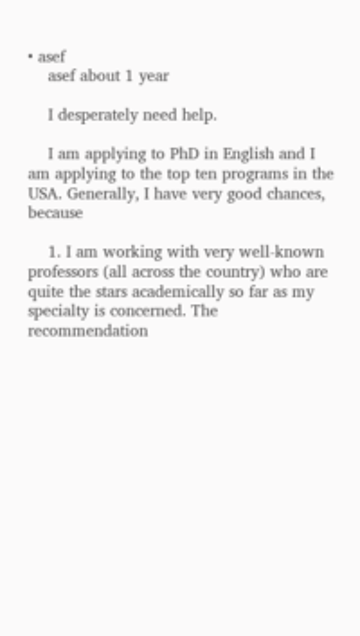• asef
    asef about 1 year

    I desperately need help.

    I am applying to PhD in English and I am applying to the top ten programs in the USA. Generally, I have very good chances, because

    1. I am working with very well-known professors (all across the country) who are quite the stars academically so far as my specialty is concerned. The recommendation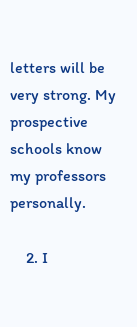letters will be very strong. My prospective schools know my professors personally.

    2. I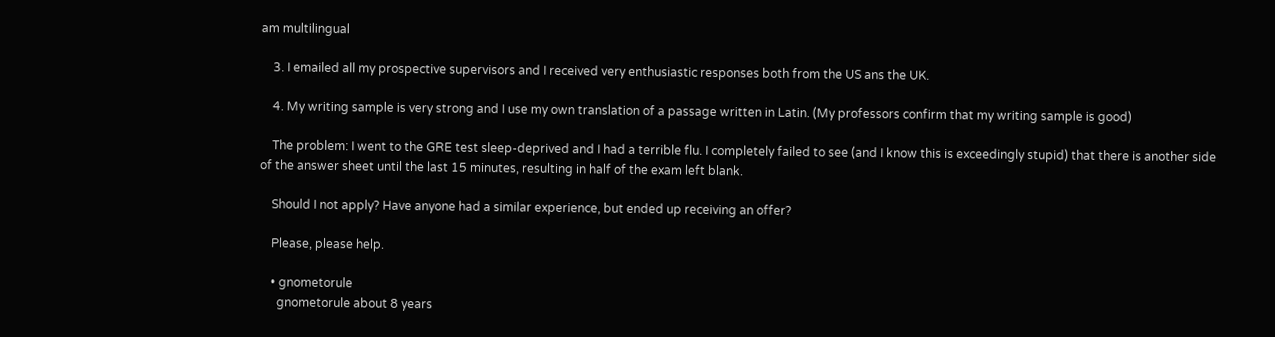am multilingual

    3. I emailed all my prospective supervisors and I received very enthusiastic responses both from the US ans the UK.

    4. My writing sample is very strong and I use my own translation of a passage written in Latin. (My professors confirm that my writing sample is good)

    The problem: I went to the GRE test sleep-deprived and I had a terrible flu. I completely failed to see (and I know this is exceedingly stupid) that there is another side of the answer sheet until the last 15 minutes, resulting in half of the exam left blank.

    Should I not apply? Have anyone had a similar experience, but ended up receiving an offer?

    Please, please help.

    • gnometorule
      gnometorule about 8 years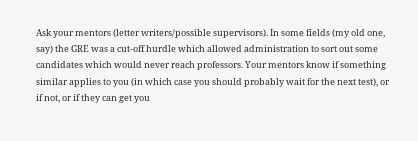Ask your mentors (letter writers/possible supervisors). In some fields (my old one, say) the GRE was a cut-off hurdle which allowed administration to sort out some candidates which would never reach professors. Your mentors know if something similar applies to you (in which case you should probably wait for the next test), or if not, or if they can get you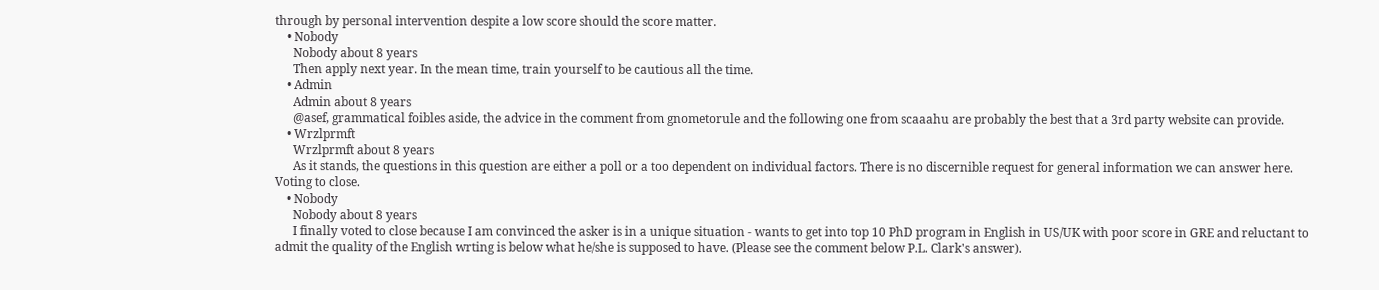through by personal intervention despite a low score should the score matter.
    • Nobody
      Nobody about 8 years
      Then apply next year. In the mean time, train yourself to be cautious all the time.
    • Admin
      Admin about 8 years
      @asef, grammatical foibles aside, the advice in the comment from gnometorule and the following one from scaaahu are probably the best that a 3rd party website can provide.
    • Wrzlprmft
      Wrzlprmft about 8 years
      As it stands, the questions in this question are either a poll or a too dependent on individual factors. There is no discernible request for general information we can answer here. Voting to close.
    • Nobody
      Nobody about 8 years
      I finally voted to close because I am convinced the asker is in a unique situation - wants to get into top 10 PhD program in English in US/UK with poor score in GRE and reluctant to admit the quality of the English wrting is below what he/she is supposed to have. (Please see the comment below P.L. Clark's answer).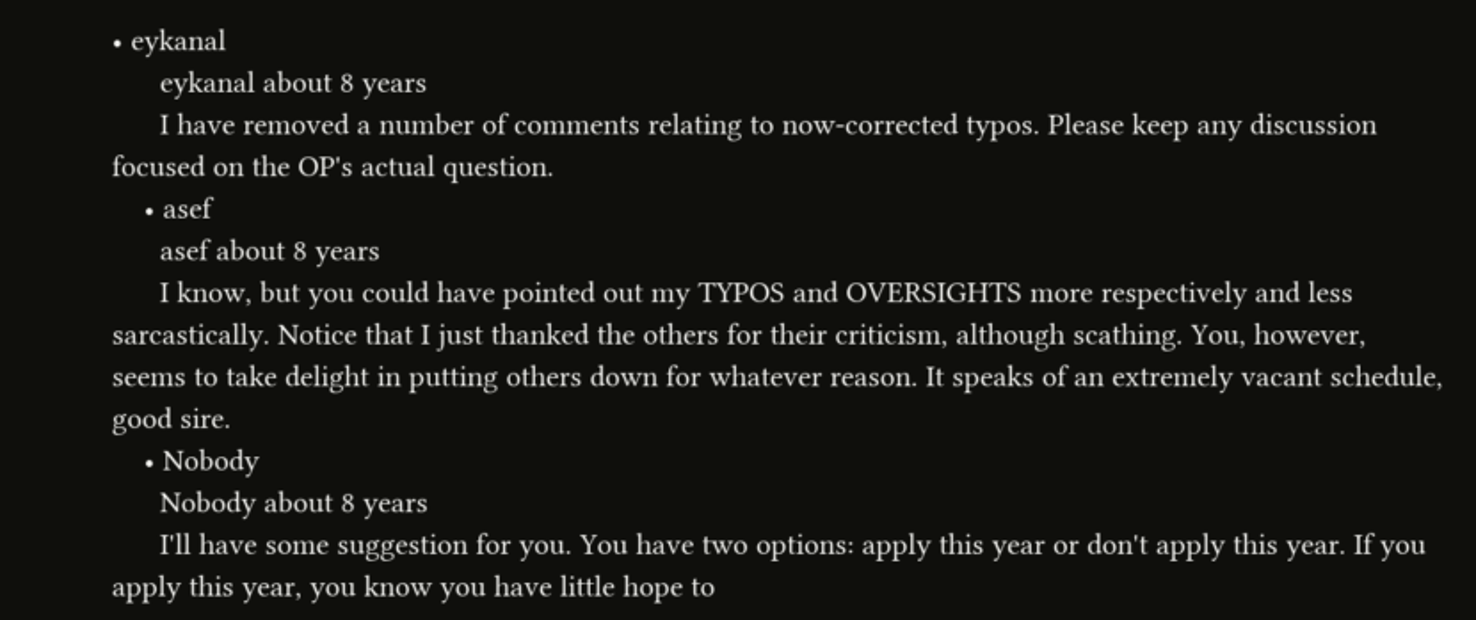• eykanal
      eykanal about 8 years
      I have removed a number of comments relating to now-corrected typos. Please keep any discussion focused on the OP's actual question.
    • asef
      asef about 8 years
      I know, but you could have pointed out my TYPOS and OVERSIGHTS more respectively and less sarcastically. Notice that I just thanked the others for their criticism, although scathing. You, however, seems to take delight in putting others down for whatever reason. It speaks of an extremely vacant schedule, good sire.
    • Nobody
      Nobody about 8 years
      I'll have some suggestion for you. You have two options: apply this year or don't apply this year. If you apply this year, you know you have little hope to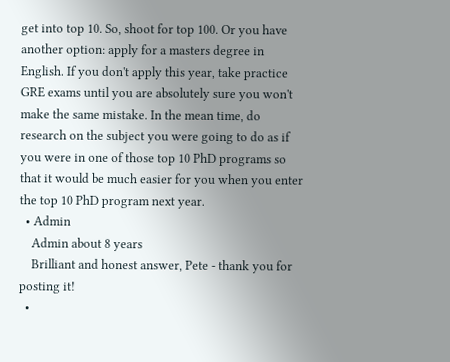get into top 10. So, shoot for top 100. Or you have another option: apply for a masters degree in English. If you don't apply this year, take practice GRE exams until you are absolutely sure you won't make the same mistake. In the mean time, do research on the subject you were going to do as if you were in one of those top 10 PhD programs so that it would be much easier for you when you enter the top 10 PhD program next year.
  • Admin
    Admin about 8 years
    Brilliant and honest answer, Pete - thank you for posting it!
  •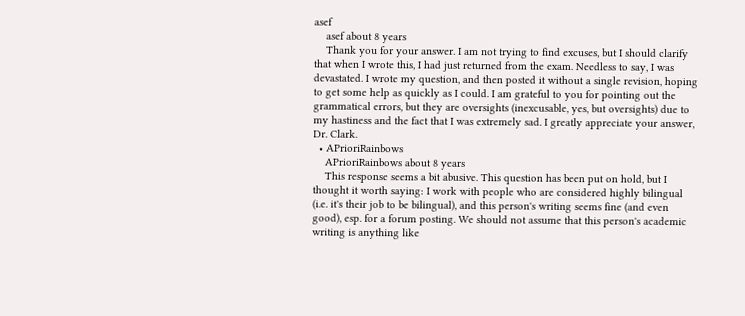asef
    asef about 8 years
    Thank you for your answer. I am not trying to find excuses, but I should clarify that when I wrote this, I had just returned from the exam. Needless to say, I was devastated. I wrote my question, and then posted it without a single revision, hoping to get some help as quickly as I could. I am grateful to you for pointing out the grammatical errors, but they are oversights (inexcusable, yes, but oversights) due to my hastiness and the fact that I was extremely sad. I greatly appreciate your answer, Dr. Clark.
  • APrioriRainbows
    APrioriRainbows about 8 years
    This response seems a bit abusive. This question has been put on hold, but I thought it worth saying: I work with people who are considered highly bilingual (i.e. it's their job to be bilingual), and this person's writing seems fine (and even good), esp. for a forum posting. We should not assume that this person's academic writing is anything like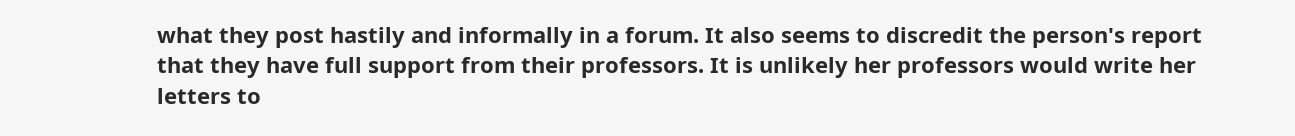what they post hastily and informally in a forum. It also seems to discredit the person's report that they have full support from their professors. It is unlikely her professors would write her letters to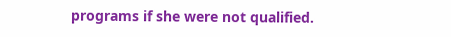programs if she were not qualified.